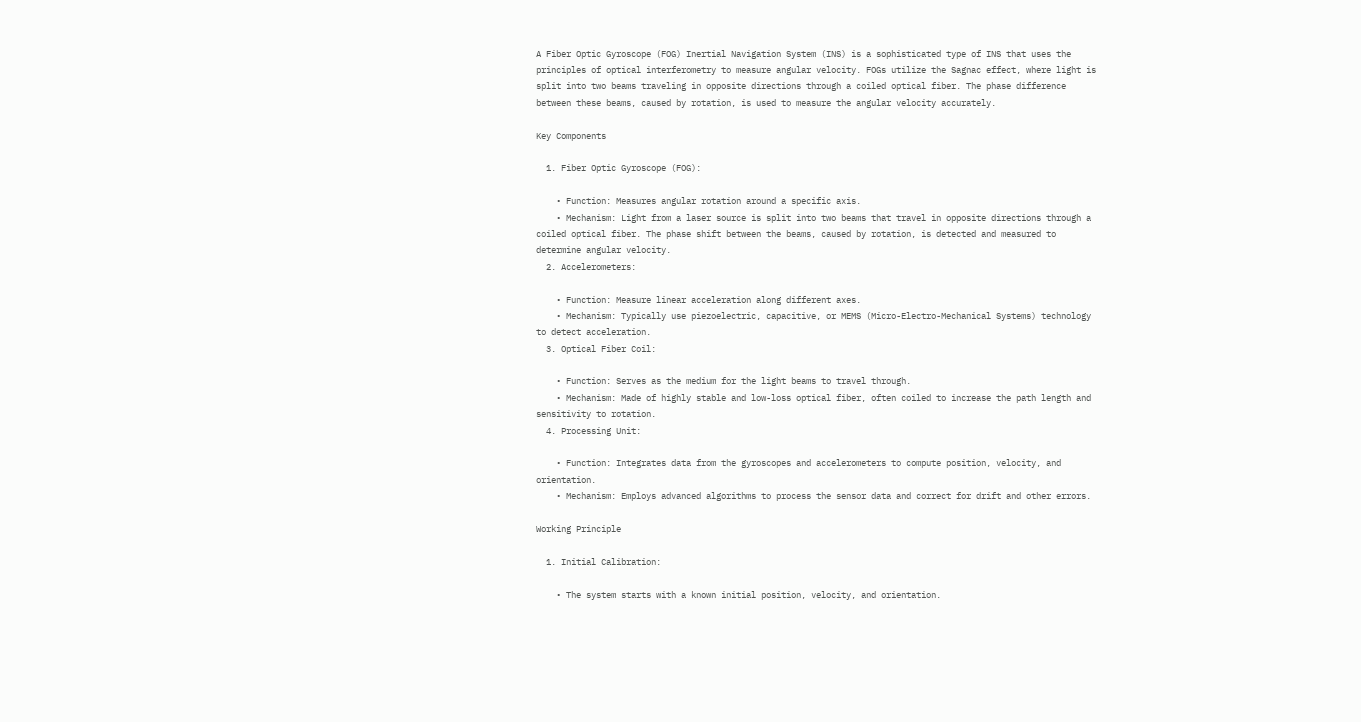A Fiber Optic Gyroscope (FOG) Inertial Navigation System (INS) is a sophisticated type of INS that uses the principles of optical interferometry to measure angular velocity. FOGs utilize the Sagnac effect, where light is split into two beams traveling in opposite directions through a coiled optical fiber. The phase difference between these beams, caused by rotation, is used to measure the angular velocity accurately.

Key Components

  1. Fiber Optic Gyroscope (FOG):

    • Function: Measures angular rotation around a specific axis.
    • Mechanism: Light from a laser source is split into two beams that travel in opposite directions through a coiled optical fiber. The phase shift between the beams, caused by rotation, is detected and measured to determine angular velocity.
  2. Accelerometers:

    • Function: Measure linear acceleration along different axes.
    • Mechanism: Typically use piezoelectric, capacitive, or MEMS (Micro-Electro-Mechanical Systems) technology to detect acceleration.
  3. Optical Fiber Coil:

    • Function: Serves as the medium for the light beams to travel through.
    • Mechanism: Made of highly stable and low-loss optical fiber, often coiled to increase the path length and sensitivity to rotation.
  4. Processing Unit:

    • Function: Integrates data from the gyroscopes and accelerometers to compute position, velocity, and orientation.
    • Mechanism: Employs advanced algorithms to process the sensor data and correct for drift and other errors.

Working Principle

  1. Initial Calibration:

    • The system starts with a known initial position, velocity, and orientation.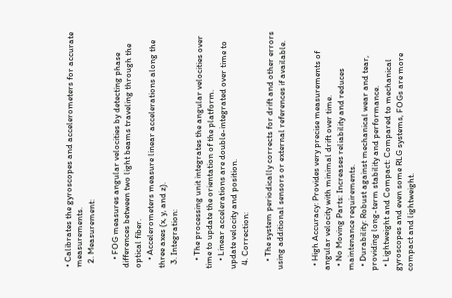• Calibrates the gyroscopes and accelerometers for accurate measurements.
  2. Measurement:

    • FOG measures angular velocities by detecting phase differences between two light beams traveling through the optical fiber.
    • Accelerometers measure linear accelerations along the three axes (x, y, and z).
  3. Integration:

    • The processing unit integrates the angular velocities over time to update the orientation of the platform.
    • Linear accelerations are double-integrated over time to update velocity and position.
  4. Correction:

    • The system periodically corrects for drift and other errors using additional sensors or external references if available.


  • High Accuracy: Provides very precise measurements of angular velocity with minimal drift over time.
  • No Moving Parts: Increases reliability and reduces maintenance requirements.
  • Durability: Robust against mechanical wear and tear, providing long-term stability and performance.
  • Lightweight and Compact: Compared to mechanical gyroscopes and even some RLG systems, FOGs are more compact and lightweight.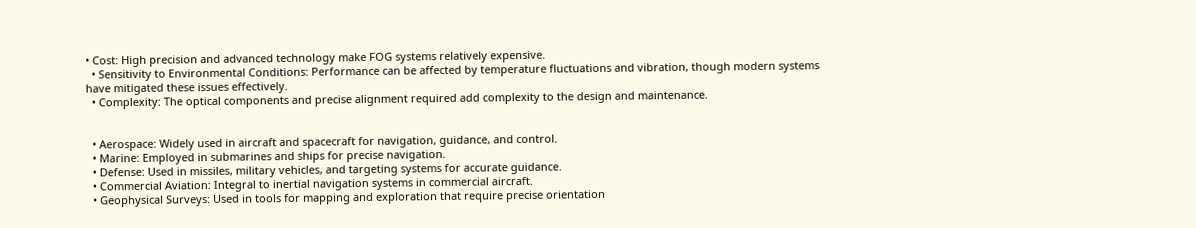• Cost: High precision and advanced technology make FOG systems relatively expensive.
  • Sensitivity to Environmental Conditions: Performance can be affected by temperature fluctuations and vibration, though modern systems have mitigated these issues effectively.
  • Complexity: The optical components and precise alignment required add complexity to the design and maintenance.


  • Aerospace: Widely used in aircraft and spacecraft for navigation, guidance, and control.
  • Marine: Employed in submarines and ships for precise navigation.
  • Defense: Used in missiles, military vehicles, and targeting systems for accurate guidance.
  • Commercial Aviation: Integral to inertial navigation systems in commercial aircraft.
  • Geophysical Surveys: Used in tools for mapping and exploration that require precise orientation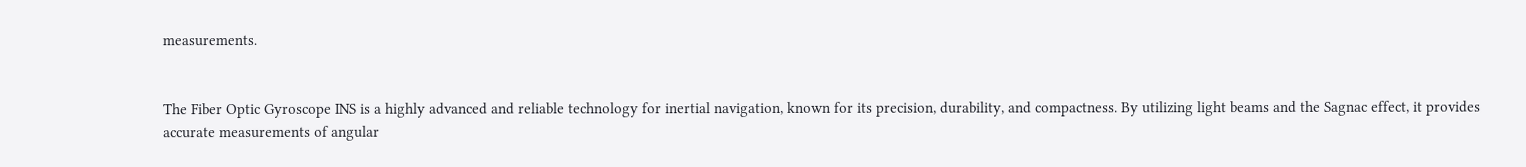measurements.


The Fiber Optic Gyroscope INS is a highly advanced and reliable technology for inertial navigation, known for its precision, durability, and compactness. By utilizing light beams and the Sagnac effect, it provides accurate measurements of angular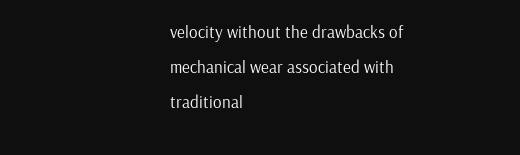velocity without the drawbacks of mechanical wear associated with traditional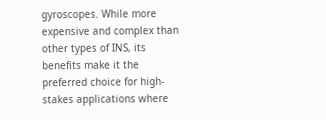gyroscopes. While more expensive and complex than other types of INS, its benefits make it the preferred choice for high-stakes applications where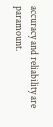accuracy and reliability are paramount.